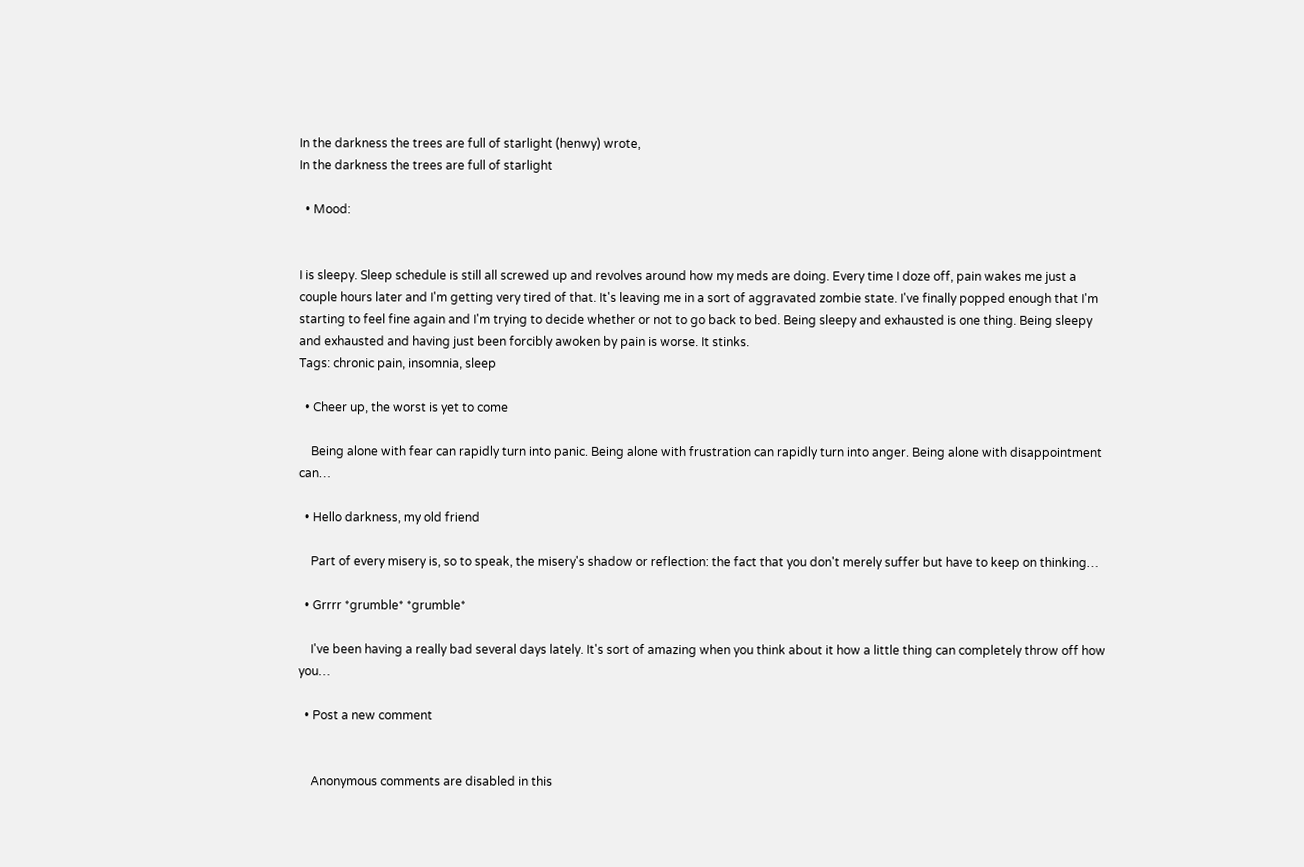In the darkness the trees are full of starlight (henwy) wrote,
In the darkness the trees are full of starlight

  • Mood:


I is sleepy. Sleep schedule is still all screwed up and revolves around how my meds are doing. Every time I doze off, pain wakes me just a couple hours later and I'm getting very tired of that. It's leaving me in a sort of aggravated zombie state. I've finally popped enough that I'm starting to feel fine again and I'm trying to decide whether or not to go back to bed. Being sleepy and exhausted is one thing. Being sleepy and exhausted and having just been forcibly awoken by pain is worse. It stinks.
Tags: chronic pain, insomnia, sleep

  • Cheer up, the worst is yet to come

    Being alone with fear can rapidly turn into panic. Being alone with frustration can rapidly turn into anger. Being alone with disappointment can…

  • Hello darkness, my old friend

    Part of every misery is, so to speak, the misery's shadow or reflection: the fact that you don't merely suffer but have to keep on thinking…

  • Grrrr *grumble* *grumble*

    I've been having a really bad several days lately. It's sort of amazing when you think about it how a little thing can completely throw off how you…

  • Post a new comment


    Anonymous comments are disabled in this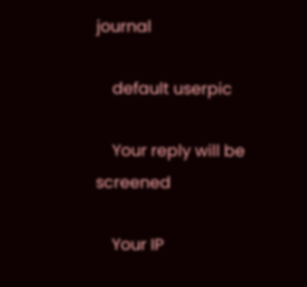journal

    default userpic

    Your reply will be screened

    Your IP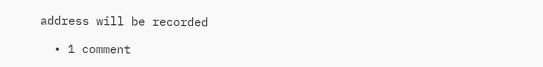address will be recorded

  • 1 comment